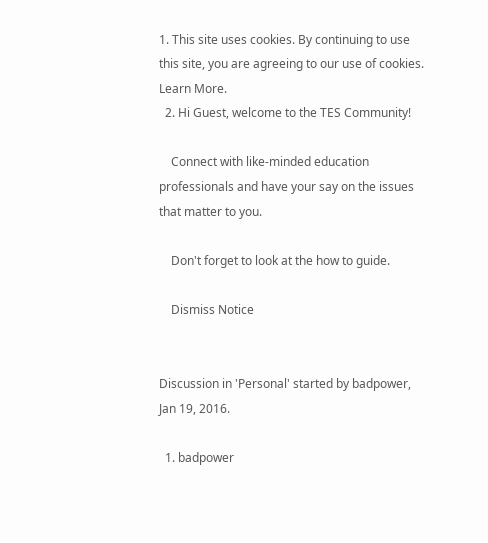1. This site uses cookies. By continuing to use this site, you are agreeing to our use of cookies. Learn More.
  2. Hi Guest, welcome to the TES Community!

    Connect with like-minded education professionals and have your say on the issues that matter to you.

    Don't forget to look at the how to guide.

    Dismiss Notice


Discussion in 'Personal' started by badpower, Jan 19, 2016.

  1. badpower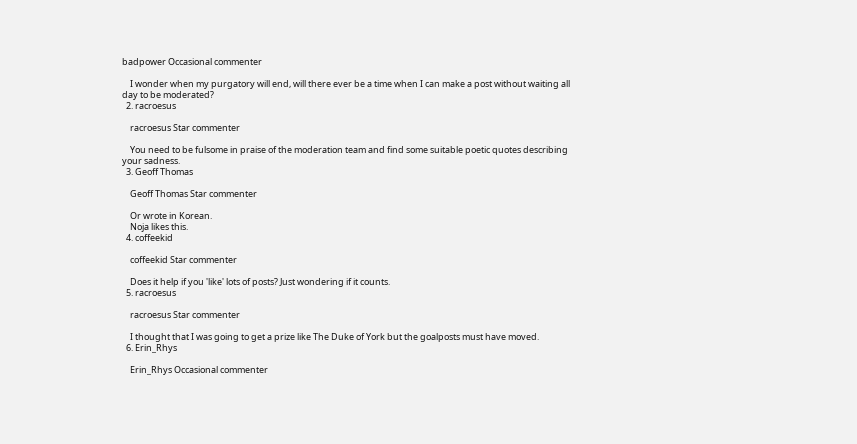badpower Occasional commenter

    I wonder when my purgatory will end, will there ever be a time when I can make a post without waiting all day to be moderated?
  2. racroesus

    racroesus Star commenter

    You need to be fulsome in praise of the moderation team and find some suitable poetic quotes describing your sadness.
  3. Geoff Thomas

    Geoff Thomas Star commenter

    Or wrote in Korean.
    Noja likes this.
  4. coffeekid

    coffeekid Star commenter

    Does it help if you 'like' lots of posts? Just wondering if it counts.
  5. racroesus

    racroesus Star commenter

    I thought that I was going to get a prize like The Duke of York but the goalposts must have moved.
  6. Erin_Rhys

    Erin_Rhys Occasional commenter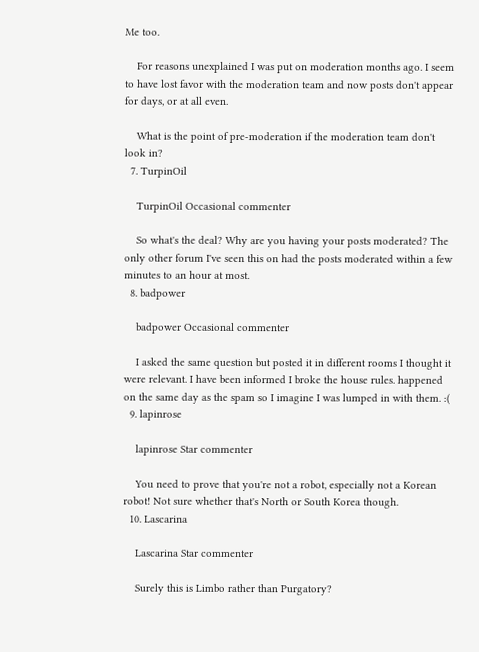Me too.

    For reasons unexplained I was put on moderation months ago. I seem to have lost favor with the moderation team and now posts don't appear for days, or at all even.

    What is the point of pre-moderation if the moderation team don't look in?
  7. TurpinOil

    TurpinOil Occasional commenter

    So what's the deal? Why are you having your posts moderated? The only other forum I've seen this on had the posts moderated within a few minutes to an hour at most.
  8. badpower

    badpower Occasional commenter

    I asked the same question but posted it in different rooms I thought it were relevant. I have been informed I broke the house rules. happened on the same day as the spam so I imagine I was lumped in with them. :(
  9. lapinrose

    lapinrose Star commenter

    You need to prove that you're not a robot, especially not a Korean robot! Not sure whether that's North or South Korea though.
  10. Lascarina

    Lascarina Star commenter

    Surely this is Limbo rather than Purgatory?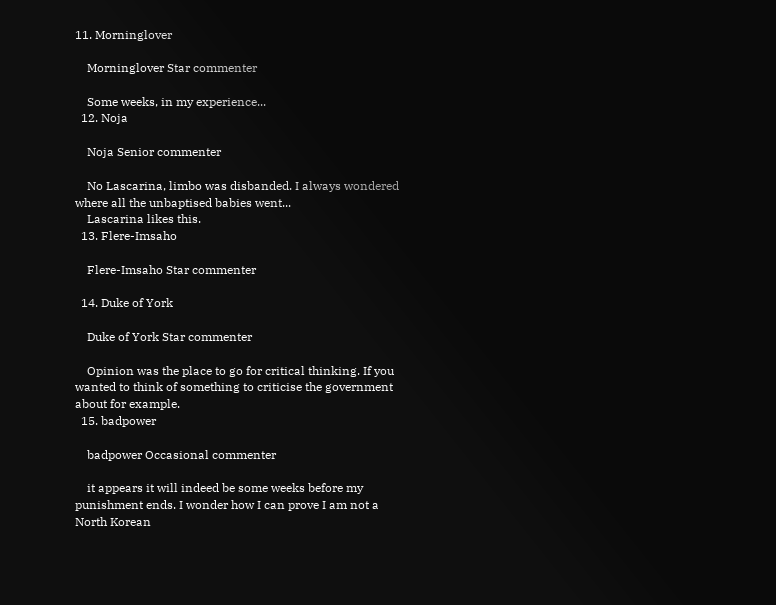11. Morninglover

    Morninglover Star commenter

    Some weeks, in my experience...
  12. Noja

    Noja Senior commenter

    No Lascarina, limbo was disbanded. I always wondered where all the unbaptised babies went...
    Lascarina likes this.
  13. Flere-Imsaho

    Flere-Imsaho Star commenter

  14. Duke of York

    Duke of York Star commenter

    Opinion was the place to go for critical thinking. If you wanted to think of something to criticise the government about for example.
  15. badpower

    badpower Occasional commenter

    it appears it will indeed be some weeks before my punishment ends. I wonder how I can prove I am not a North Korean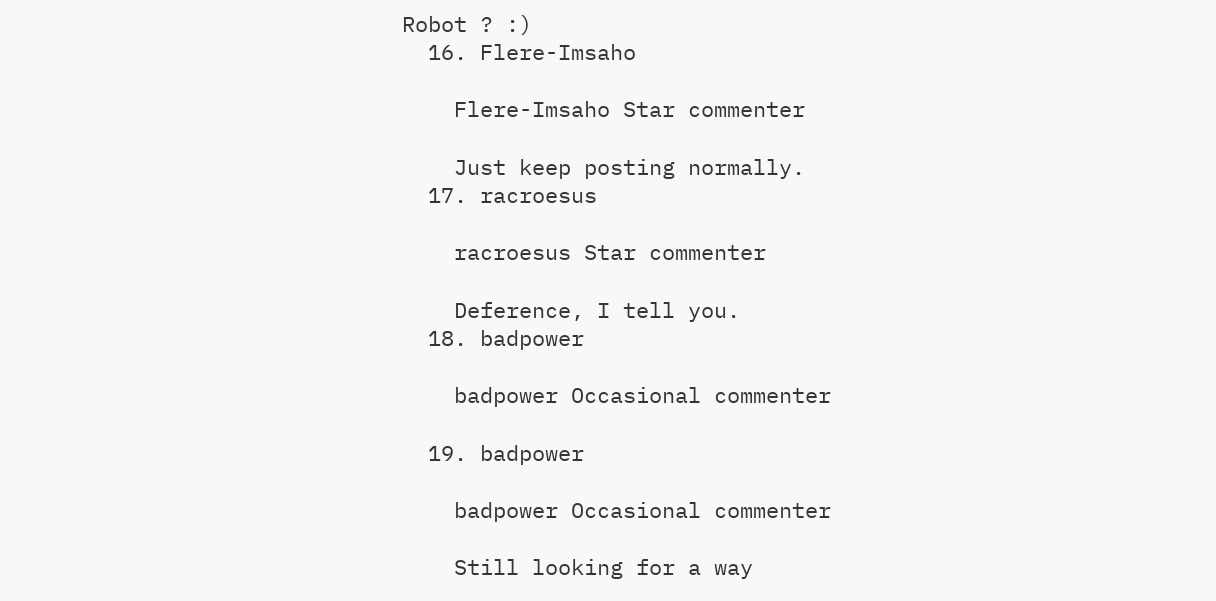Robot ? :)
  16. Flere-Imsaho

    Flere-Imsaho Star commenter

    Just keep posting normally.
  17. racroesus

    racroesus Star commenter

    Deference, I tell you.
  18. badpower

    badpower Occasional commenter

  19. badpower

    badpower Occasional commenter

    Still looking for a way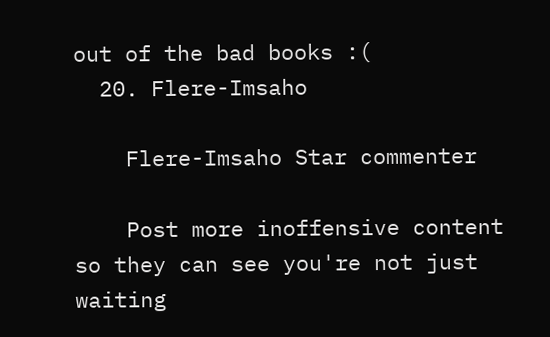out of the bad books :(
  20. Flere-Imsaho

    Flere-Imsaho Star commenter

    Post more inoffensive content so they can see you're not just waiting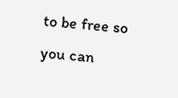to be free so you can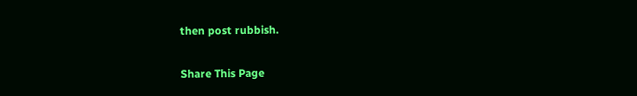then post rubbish.

Share This Page